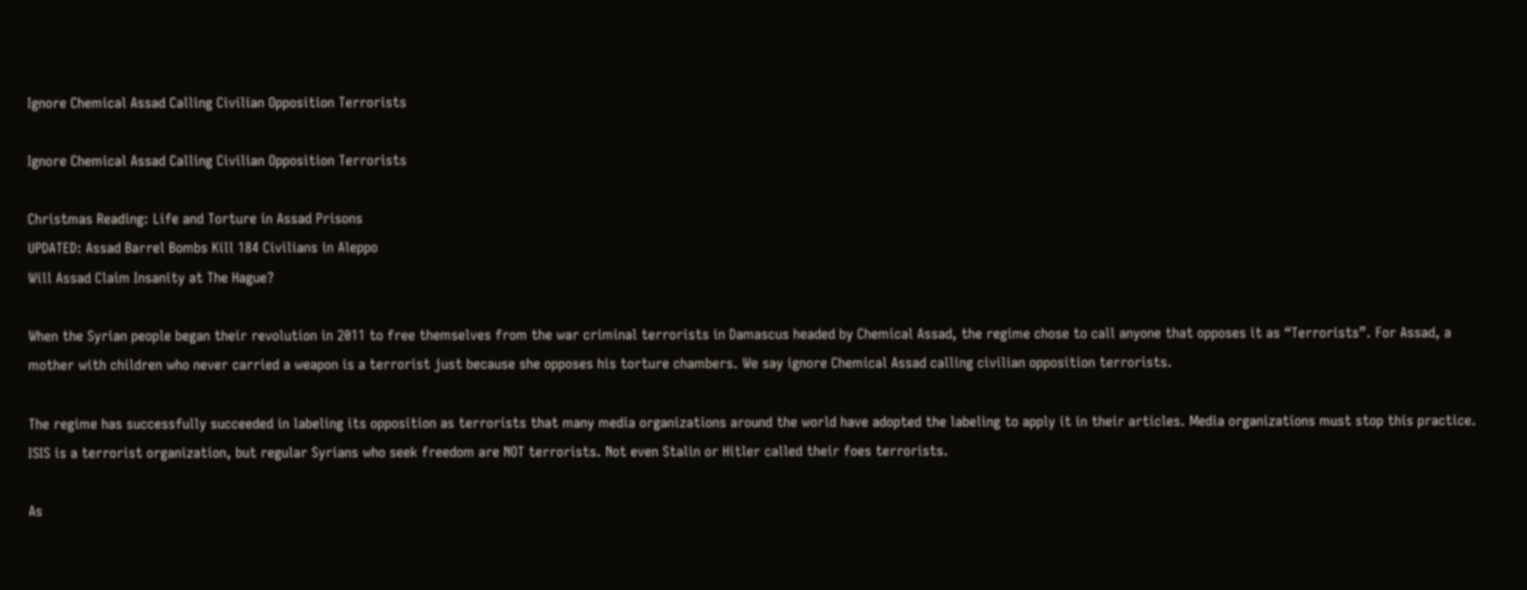Ignore Chemical Assad Calling Civilian Opposition Terrorists

Ignore Chemical Assad Calling Civilian Opposition Terrorists

Christmas Reading: Life and Torture in Assad Prisons
UPDATED: Assad Barrel Bombs Kill 184 Civilians in Aleppo
Will Assad Claim Insanity at The Hague?

When the Syrian people began their revolution in 2011 to free themselves from the war criminal terrorists in Damascus headed by Chemical Assad, the regime chose to call anyone that opposes it as “Terrorists”. For Assad, a mother with children who never carried a weapon is a terrorist just because she opposes his torture chambers. We say ignore Chemical Assad calling civilian opposition terrorists.

The regime has successfully succeeded in labeling its opposition as terrorists that many media organizations around the world have adopted the labeling to apply it in their articles. Media organizations must stop this practice. ISIS is a terrorist organization, but regular Syrians who seek freedom are NOT terrorists. Not even Stalin or Hitler called their foes terrorists.

As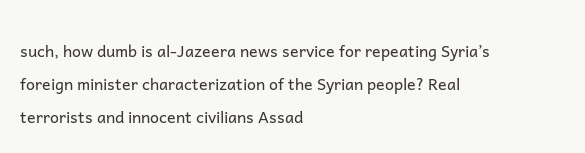such, how dumb is al-Jazeera news service for repeating Syria’s foreign minister characterization of the Syrian people? Real terrorists and innocent civilians Assad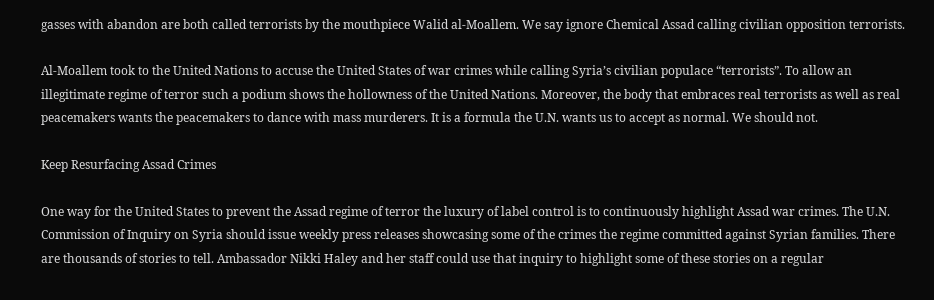gasses with abandon are both called terrorists by the mouthpiece Walid al-Moallem. We say ignore Chemical Assad calling civilian opposition terrorists.

Al-Moallem took to the United Nations to accuse the United States of war crimes while calling Syria’s civilian populace “terrorists”. To allow an illegitimate regime of terror such a podium shows the hollowness of the United Nations. Moreover, the body that embraces real terrorists as well as real peacemakers wants the peacemakers to dance with mass murderers. It is a formula the U.N. wants us to accept as normal. We should not.

Keep Resurfacing Assad Crimes

One way for the United States to prevent the Assad regime of terror the luxury of label control is to continuously highlight Assad war crimes. The U.N. Commission of Inquiry on Syria should issue weekly press releases showcasing some of the crimes the regime committed against Syrian families. There are thousands of stories to tell. Ambassador Nikki Haley and her staff could use that inquiry to highlight some of these stories on a regular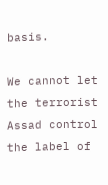basis.

We cannot let the terrorist Assad control the label of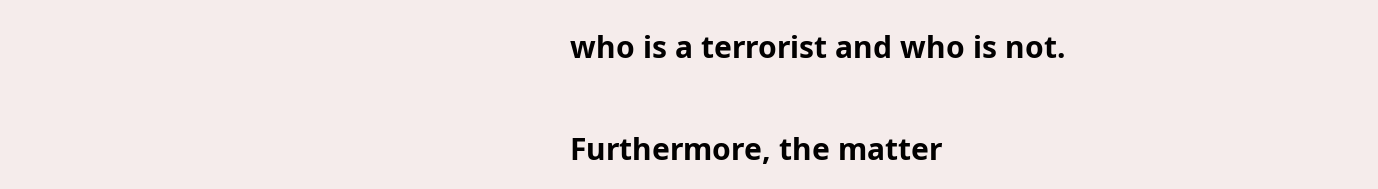who is a terrorist and who is not.

Furthermore, the matter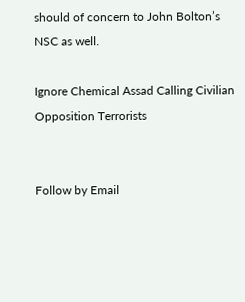should of concern to John Bolton’s NSC as well.

Ignore Chemical Assad Calling Civilian Opposition Terrorists


Follow by Email